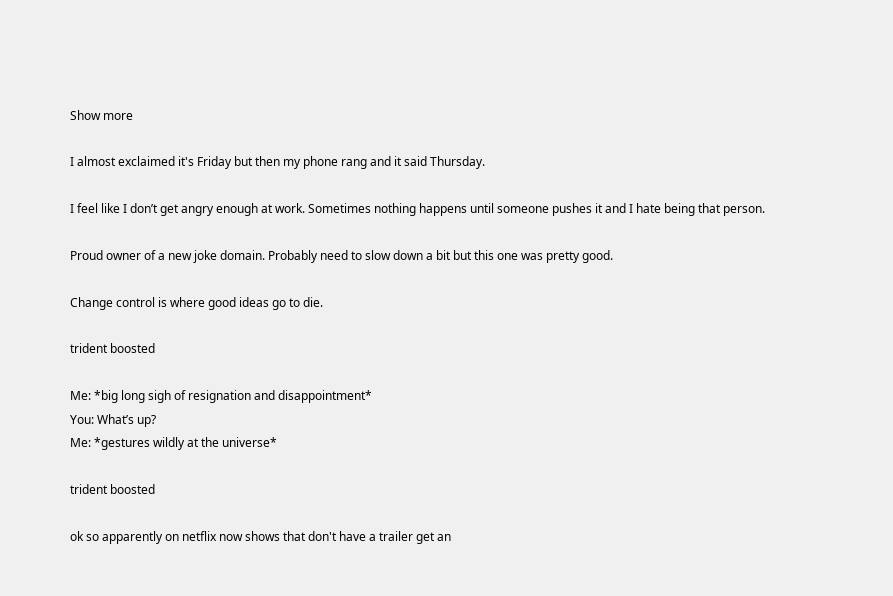Show more

I almost exclaimed it's Friday but then my phone rang and it said Thursday.

I feel like I don’t get angry enough at work. Sometimes nothing happens until someone pushes it and I hate being that person.

Proud owner of a new joke domain. Probably need to slow down a bit but this one was pretty good.

Change control is where good ideas go to die.

trident boosted

Me: *big long sigh of resignation and disappointment*
You: What’s up?
Me: *gestures wildly at the universe*

trident boosted

ok so apparently on netflix now shows that don't have a trailer get an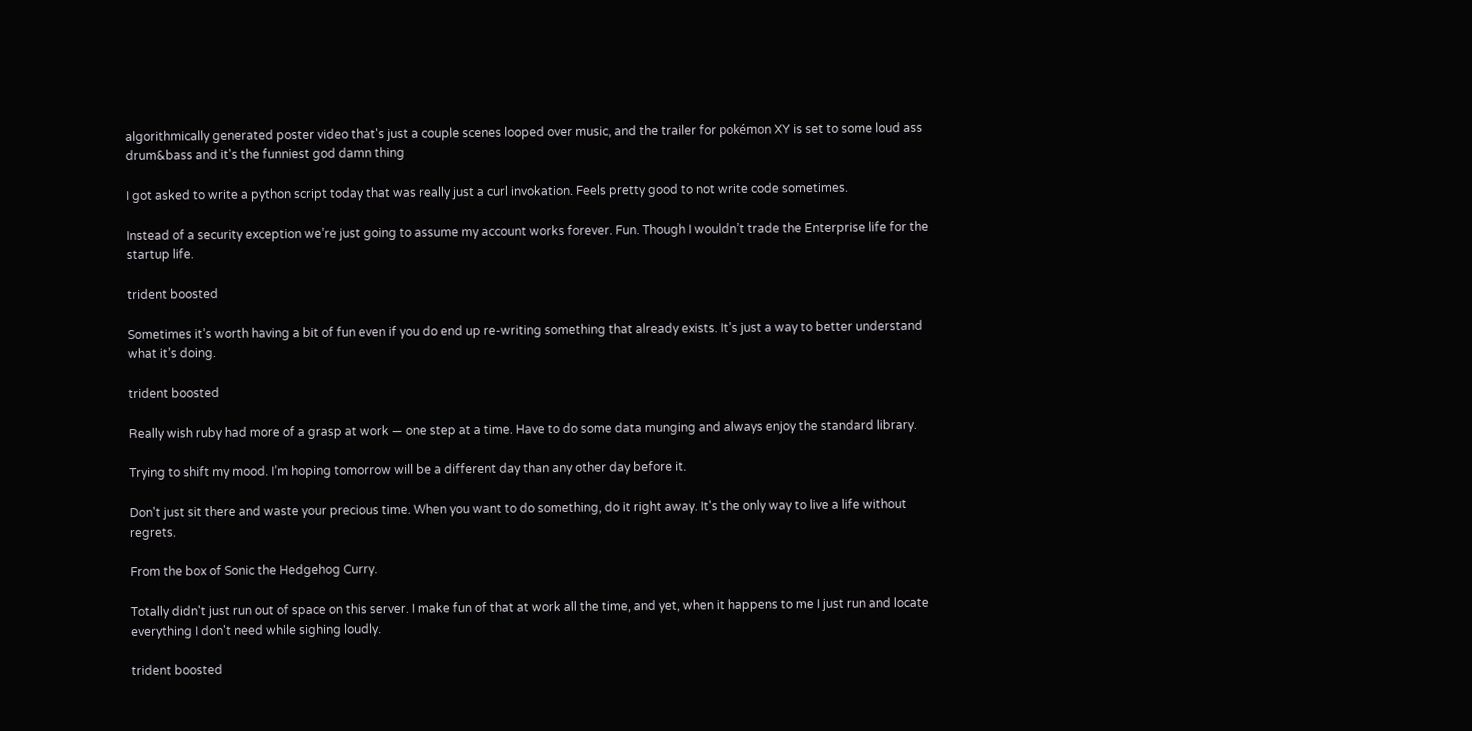algorithmically generated poster video that's just a couple scenes looped over music, and the trailer for pokémon XY is set to some loud ass drum&bass and it's the funniest god damn thing

I got asked to write a python script today that was really just a curl invokation. Feels pretty good to not write code sometimes.

Instead of a security exception we’re just going to assume my account works forever. Fun. Though I wouldn’t trade the Enterprise life for the startup life.

trident boosted

Sometimes it’s worth having a bit of fun even if you do end up re-writing something that already exists. It’s just a way to better understand what it’s doing.

trident boosted

Really wish ruby had more of a grasp at work — one step at a time. Have to do some data munging and always enjoy the standard library.

Trying to shift my mood. I’m hoping tomorrow will be a different day than any other day before it.

Don't just sit there and waste your precious time. When you want to do something, do it right away. It's the only way to live a life without regrets.

From the box of Sonic the Hedgehog Curry.

Totally didn't just run out of space on this server. I make fun of that at work all the time, and yet, when it happens to me I just run and locate everything I don't need while sighing loudly.

trident boosted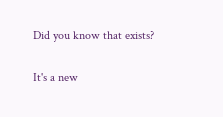Did you know that exists?

It's a new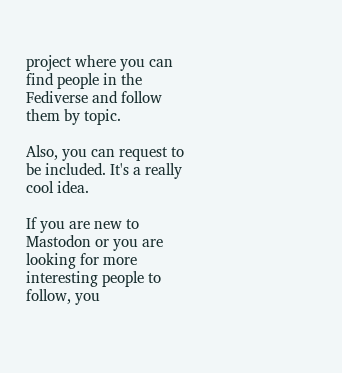project where you can find people in the Fediverse and follow them by topic.

Also, you can request to be included. It's a really cool idea.

If you are new to Mastodon or you are looking for more interesting people to follow, you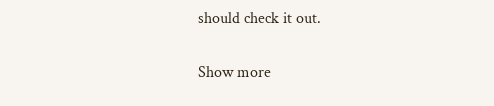should check it out.

Show more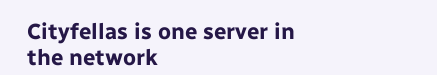Cityfellas is one server in the network